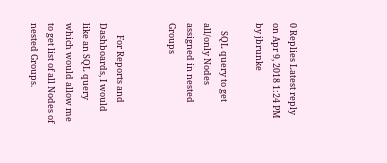0 Replies Latest reply on Apr 9, 2018 1:24 PM by jbrunke

    SQL query to get all/only Nodes assigned in nested Groups


      For Reports and Dashboards, I would like an SQL query which would allow me to get list of all Nodes of nested Groups.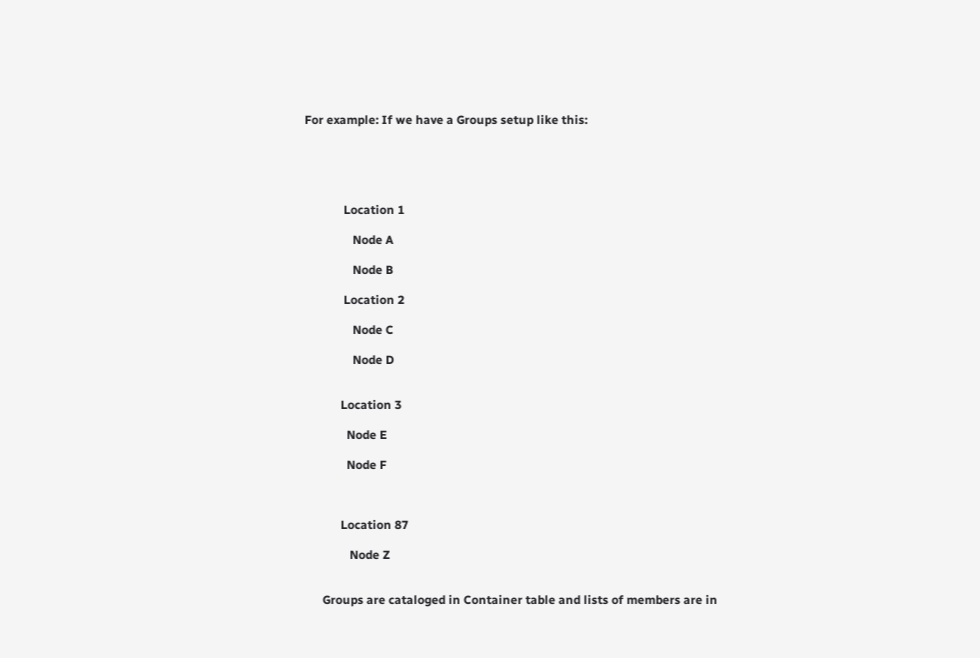For example: If we have a Groups setup like this:





             Location 1

                Node A

                Node B

             Location 2

                Node C

                Node D


            Location 3

              Node E

              Node F



            Location 87

               Node Z


      Groups are cataloged in Container table and lists of members are in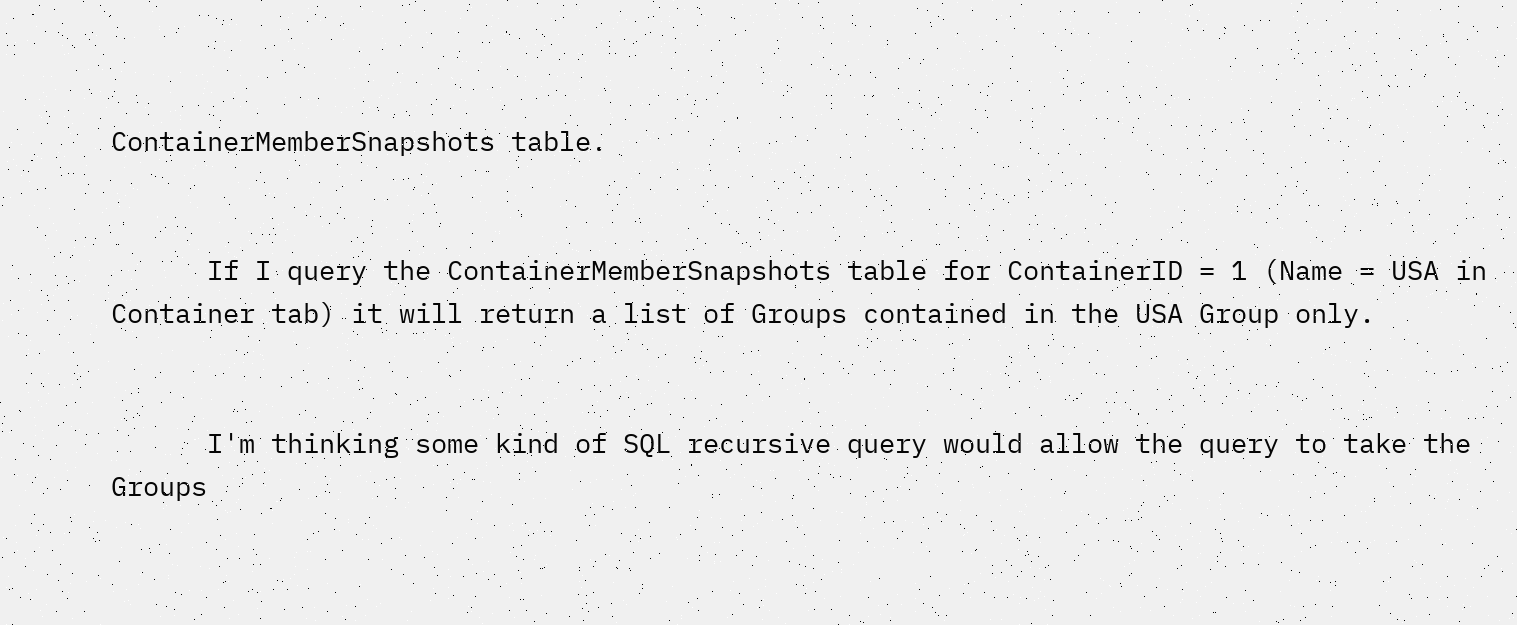ContainerMemberSnapshots table.


      If I query the ContainerMemberSnapshots table for ContainerID = 1 (Name = USA in Container tab) it will return a list of Groups contained in the USA Group only.


      I'm thinking some kind of SQL recursive query would allow the query to take the Groups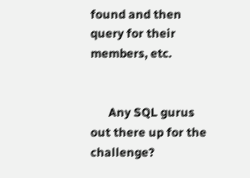found and then query for their members, etc.


      Any SQL gurus out there up for the challenge?